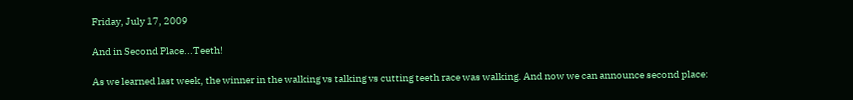Friday, July 17, 2009

And in Second Place...Teeth!

As we learned last week, the winner in the walking vs talking vs cutting teeth race was walking. And now we can announce second place: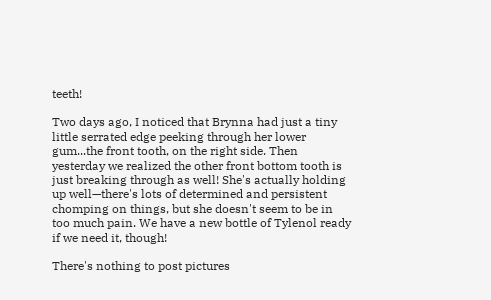teeth!

Two days ago, I noticed that Brynna had just a tiny little serrated edge peeking through her lower gum...the front tooth, on the right side. Then yesterday we realized the other front bottom tooth is just breaking through as well! She's actually holding up well—there's lots of determined and persistent chomping on things, but she doesn't seem to be in too much pain. We have a new bottle of Tylenol ready if we need it, though!

There's nothing to post pictures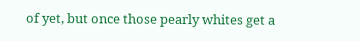of yet, but once those pearly whites get a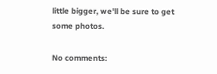little bigger, we'll be sure to get some photos.

No comments: